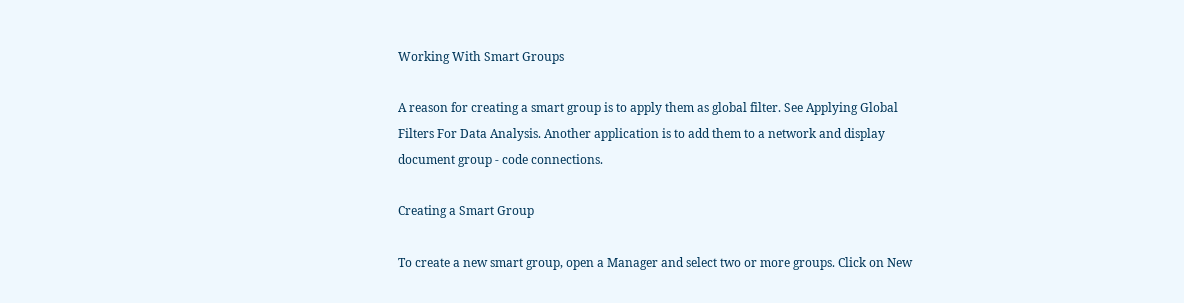Working With Smart Groups

A reason for creating a smart group is to apply them as global filter. See Applying Global Filters For Data Analysis. Another application is to add them to a network and display document group - code connections.

Creating a Smart Group

To create a new smart group, open a Manager and select two or more groups. Click on New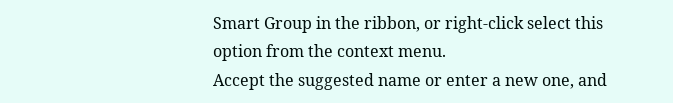Smart Group in the ribbon, or right-click select this option from the context menu.
Accept the suggested name or enter a new one, and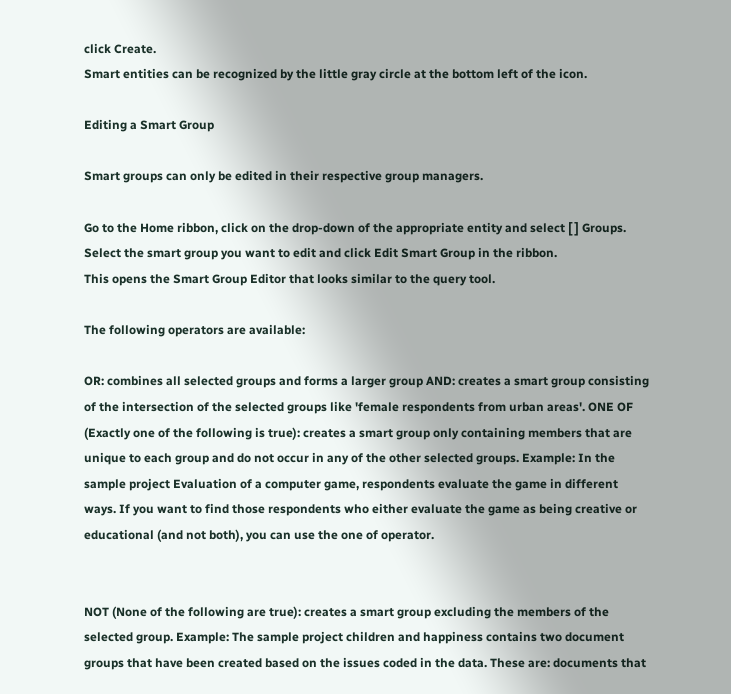click Create.
Smart entities can be recognized by the little gray circle at the bottom left of the icon.

Editing a Smart Group

Smart groups can only be edited in their respective group managers.

Go to the Home ribbon, click on the drop-down of the appropriate entity and select [ ] Groups.
Select the smart group you want to edit and click Edit Smart Group in the ribbon.
This opens the Smart Group Editor that looks similar to the query tool.

The following operators are available:

OR: combines all selected groups and forms a larger group AND: creates a smart group consisting of the intersection of the selected groups like 'female respondents from urban areas'. ONE OF (Exactly one of the following is true): creates a smart group only containing members that are unique to each group and do not occur in any of the other selected groups. Example: In the sample project Evaluation of a computer game, respondents evaluate the game in different ways. If you want to find those respondents who either evaluate the game as being creative or educational (and not both), you can use the one of operator.


NOT (None of the following are true): creates a smart group excluding the members of the selected group. Example: The sample project children and happiness contains two document groups that have been created based on the issues coded in the data. These are: documents that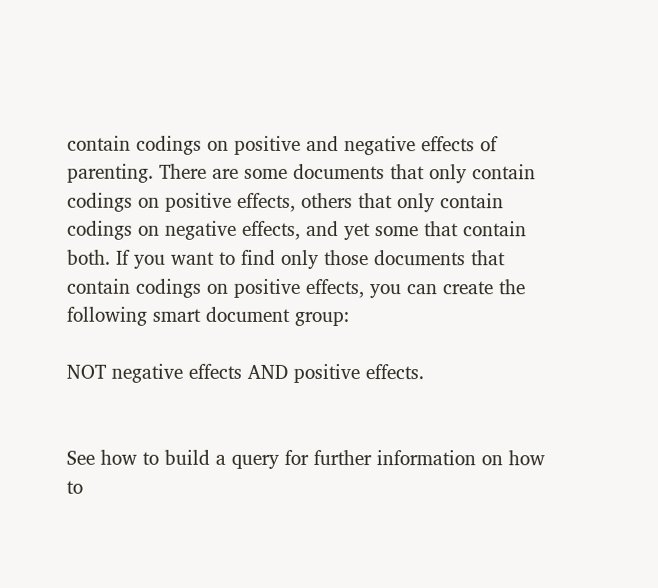contain codings on positive and negative effects of parenting. There are some documents that only contain codings on positive effects, others that only contain codings on negative effects, and yet some that contain both. If you want to find only those documents that contain codings on positive effects, you can create the following smart document group:

NOT negative effects AND positive effects.


See how to build a query for further information on how to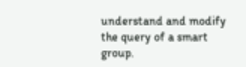understand and modify the query of a smart group.